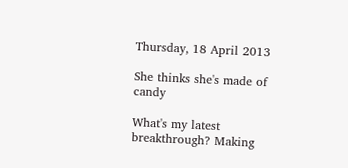Thursday, 18 April 2013

She thinks she's made of candy

What's my latest breakthrough? Making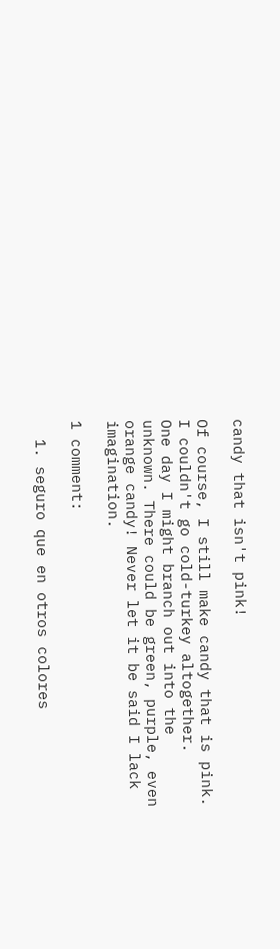candy that isn't pink!

Of course, I still make candy that is pink. I couldn't go cold-turkey altogether.
One day I might branch out into the unknown. There could be green, purple, even orange candy! Never let it be said I lack imagination.

1 comment:

  1. seguro que en otros colores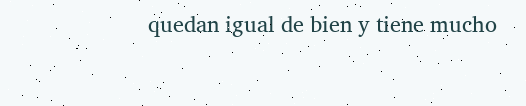quedan igual de bien y tiene mucho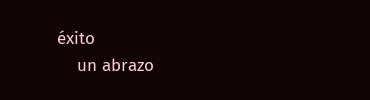éxito
    un abrazo